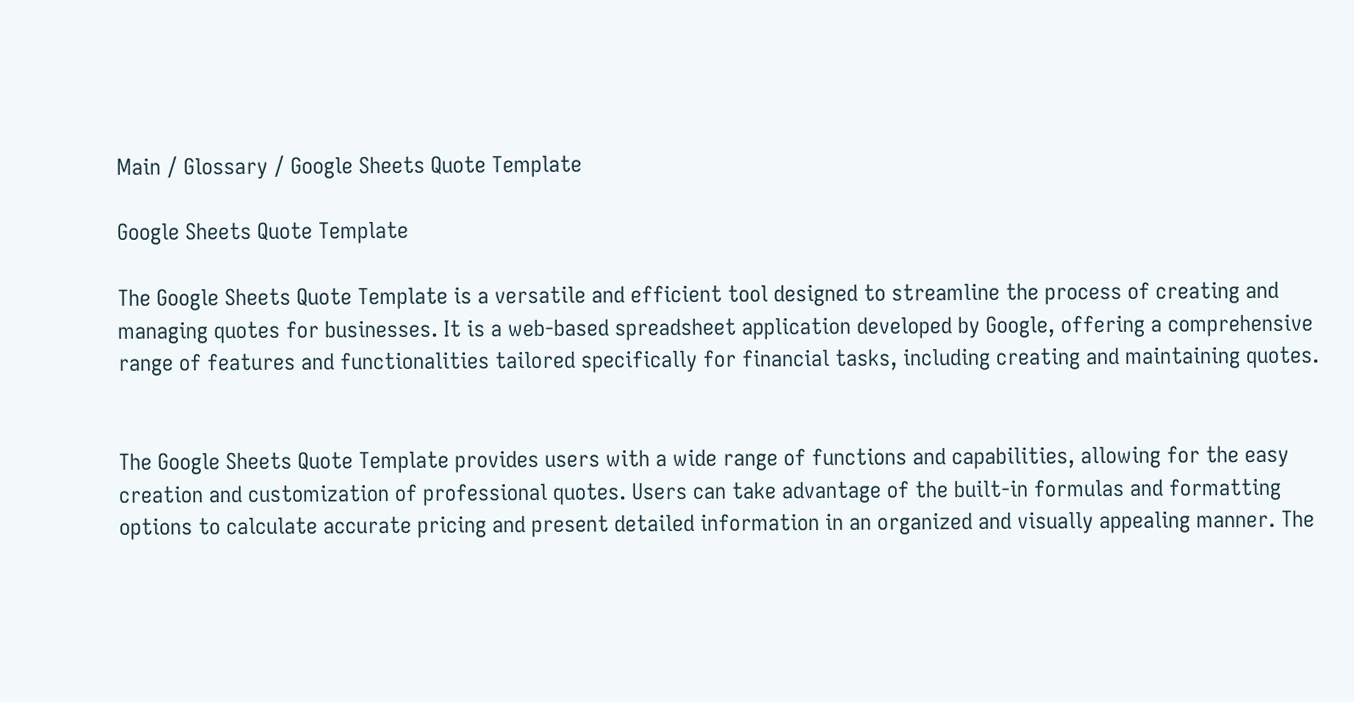Main / Glossary / Google Sheets Quote Template

Google Sheets Quote Template

The Google Sheets Quote Template is a versatile and efficient tool designed to streamline the process of creating and managing quotes for businesses. It is a web-based spreadsheet application developed by Google, offering a comprehensive range of features and functionalities tailored specifically for financial tasks, including creating and maintaining quotes.


The Google Sheets Quote Template provides users with a wide range of functions and capabilities, allowing for the easy creation and customization of professional quotes. Users can take advantage of the built-in formulas and formatting options to calculate accurate pricing and present detailed information in an organized and visually appealing manner. The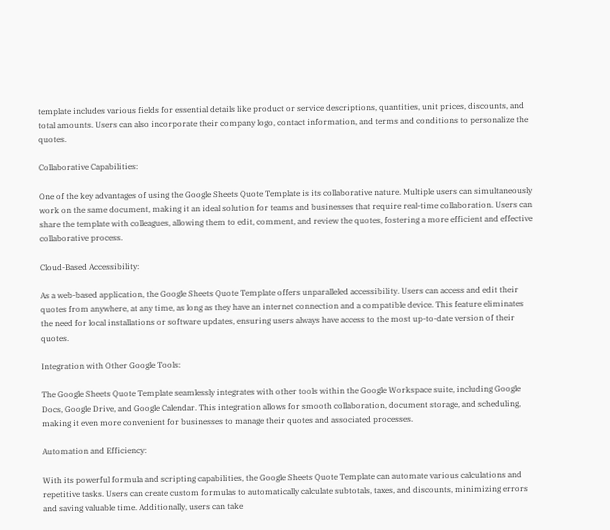template includes various fields for essential details like product or service descriptions, quantities, unit prices, discounts, and total amounts. Users can also incorporate their company logo, contact information, and terms and conditions to personalize the quotes.

Collaborative Capabilities:

One of the key advantages of using the Google Sheets Quote Template is its collaborative nature. Multiple users can simultaneously work on the same document, making it an ideal solution for teams and businesses that require real-time collaboration. Users can share the template with colleagues, allowing them to edit, comment, and review the quotes, fostering a more efficient and effective collaborative process.

Cloud-Based Accessibility:

As a web-based application, the Google Sheets Quote Template offers unparalleled accessibility. Users can access and edit their quotes from anywhere, at any time, as long as they have an internet connection and a compatible device. This feature eliminates the need for local installations or software updates, ensuring users always have access to the most up-to-date version of their quotes.

Integration with Other Google Tools:

The Google Sheets Quote Template seamlessly integrates with other tools within the Google Workspace suite, including Google Docs, Google Drive, and Google Calendar. This integration allows for smooth collaboration, document storage, and scheduling, making it even more convenient for businesses to manage their quotes and associated processes.

Automation and Efficiency:

With its powerful formula and scripting capabilities, the Google Sheets Quote Template can automate various calculations and repetitive tasks. Users can create custom formulas to automatically calculate subtotals, taxes, and discounts, minimizing errors and saving valuable time. Additionally, users can take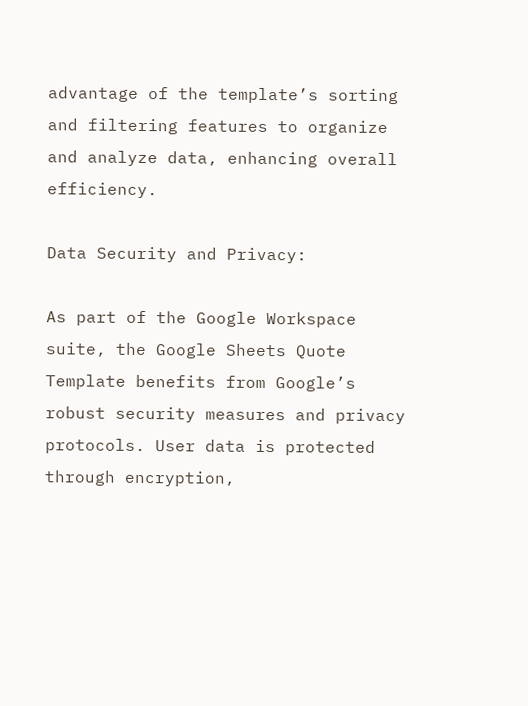advantage of the template’s sorting and filtering features to organize and analyze data, enhancing overall efficiency.

Data Security and Privacy:

As part of the Google Workspace suite, the Google Sheets Quote Template benefits from Google’s robust security measures and privacy protocols. User data is protected through encryption,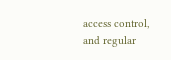access control, and regular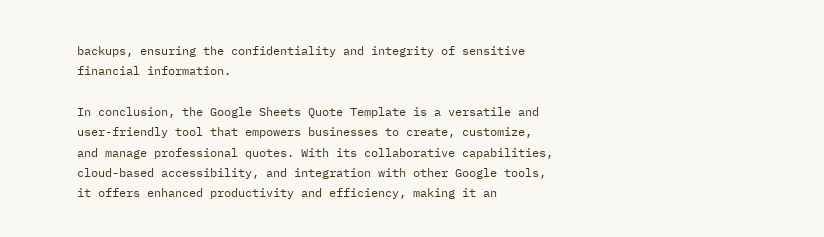backups, ensuring the confidentiality and integrity of sensitive financial information.

In conclusion, the Google Sheets Quote Template is a versatile and user-friendly tool that empowers businesses to create, customize, and manage professional quotes. With its collaborative capabilities, cloud-based accessibility, and integration with other Google tools, it offers enhanced productivity and efficiency, making it an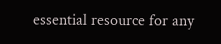essential resource for any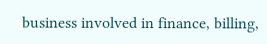business involved in finance, billing,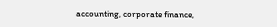accounting, corporate finance,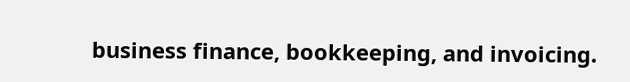business finance, bookkeeping, and invoicing.